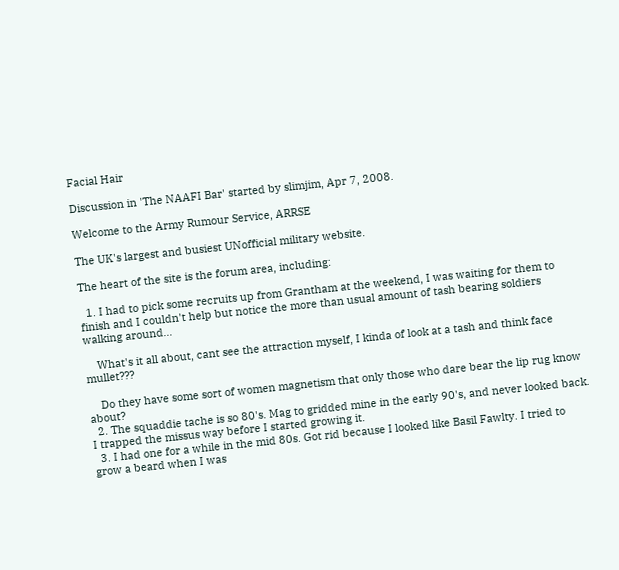Facial Hair

Discussion in 'The NAAFI Bar' started by slimjim, Apr 7, 2008.

Welcome to the Army Rumour Service, ARRSE

The UK's largest and busiest UNofficial military website.

The heart of the site is the forum area, including:

  1. I had to pick some recruits up from Grantham at the weekend, I was waiting for them to finish and I couldn't help but notice the more than usual amount of tash bearing soldiers walking around...

    What's it all about, cant see the attraction myself, I kinda of look at a tash and think face mullet???

    Do they have some sort of women magnetism that only those who dare bear the lip rug know about?
  2. The squaddie tache is so 80's. Mag to gridded mine in the early 90's, and never looked back. I trapped the missus way before I started growing it.
  3. I had one for a while in the mid 80s. Got rid because I looked like Basil Fawlty. I tried to grow a beard when I was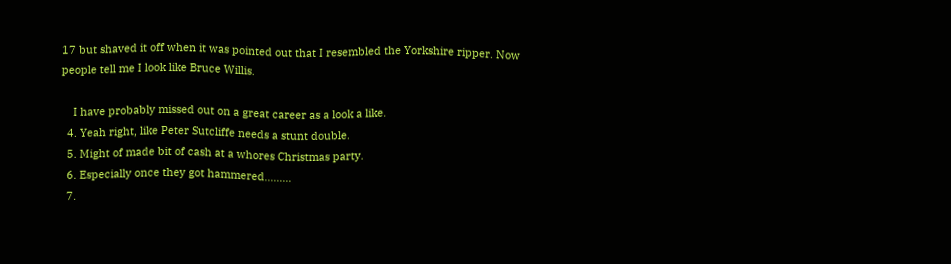17 but shaved it off when it was pointed out that I resembled the Yorkshire ripper. Now people tell me I look like Bruce Willis.

    I have probably missed out on a great career as a look a like.
  4. Yeah right, like Peter Sutcliffe needs a stunt double.
  5. Might of made bit of cash at a whores Christmas party.
  6. Especially once they got hammered.........
  7.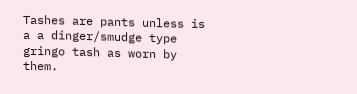Tashes are pants unless is a a dinger/smudge type gringo tash as worn by them.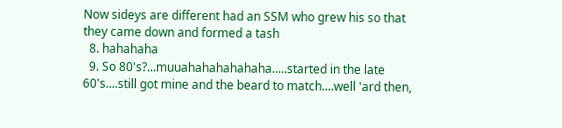Now sideys are different had an SSM who grew his so that they came down and formed a tash
  8. hahahaha
  9. So 80's?...muuahahahahahaha.....started in the late 60's....still got mine and the beard to match....well 'ard then,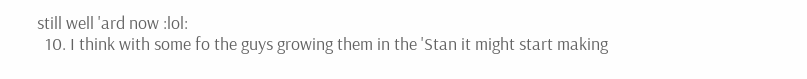still well 'ard now :lol:
  10. I think with some fo the guys growing them in the 'Stan it might start making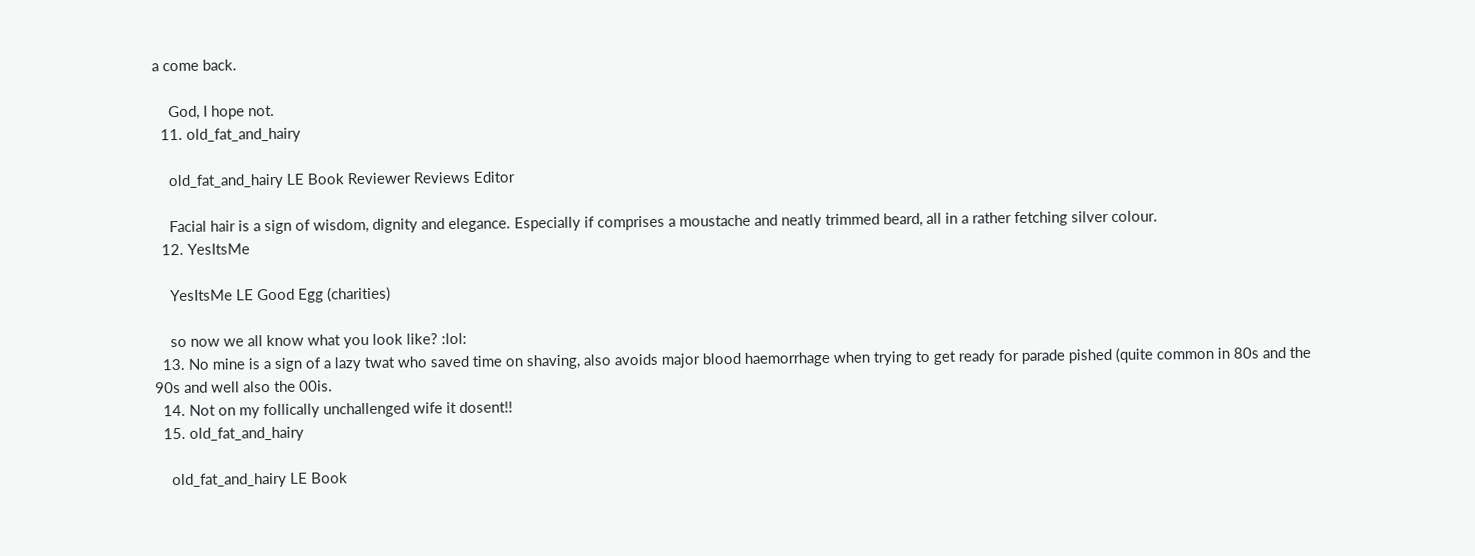a come back.

    God, I hope not.
  11. old_fat_and_hairy

    old_fat_and_hairy LE Book Reviewer Reviews Editor

    Facial hair is a sign of wisdom, dignity and elegance. Especially if comprises a moustache and neatly trimmed beard, all in a rather fetching silver colour.
  12. YesItsMe

    YesItsMe LE Good Egg (charities)

    so now we all know what you look like? :lol:
  13. No mine is a sign of a lazy twat who saved time on shaving, also avoids major blood haemorrhage when trying to get ready for parade pished (quite common in 80s and the 90s and well also the 00is.
  14. Not on my follically unchallenged wife it dosent!!
  15. old_fat_and_hairy

    old_fat_and_hairy LE Book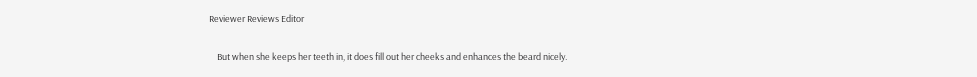Reviewer Reviews Editor

    But when she keeps her teeth in, it does fill out her cheeks and enhances the beard nicely.